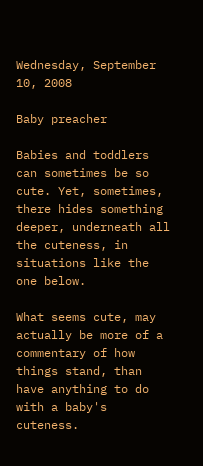Wednesday, September 10, 2008

Baby preacher

Babies and toddlers can sometimes be so cute. Yet, sometimes, there hides something deeper, underneath all the cuteness, in situations like the one below.

What seems cute, may actually be more of a commentary of how things stand, than have anything to do with a baby's cuteness.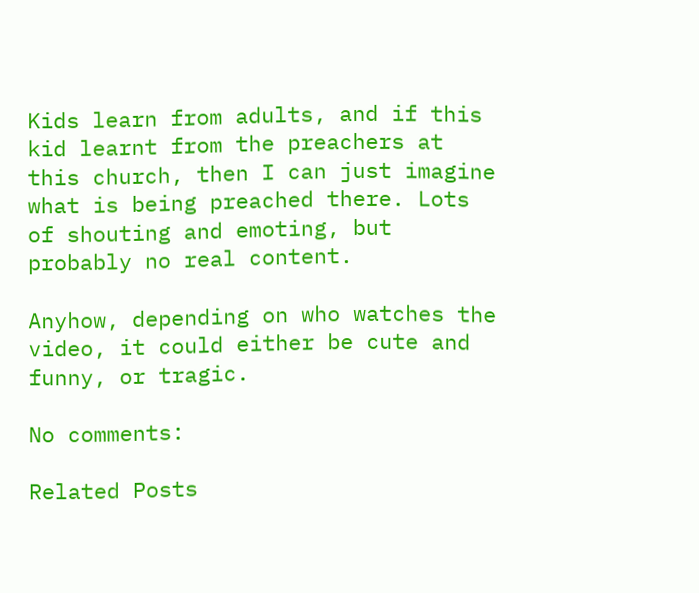Kids learn from adults, and if this kid learnt from the preachers at this church, then I can just imagine what is being preached there. Lots of shouting and emoting, but probably no real content.

Anyhow, depending on who watches the video, it could either be cute and funny, or tragic.

No comments:

Related Posts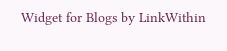Widget for Blogs by LinkWithin